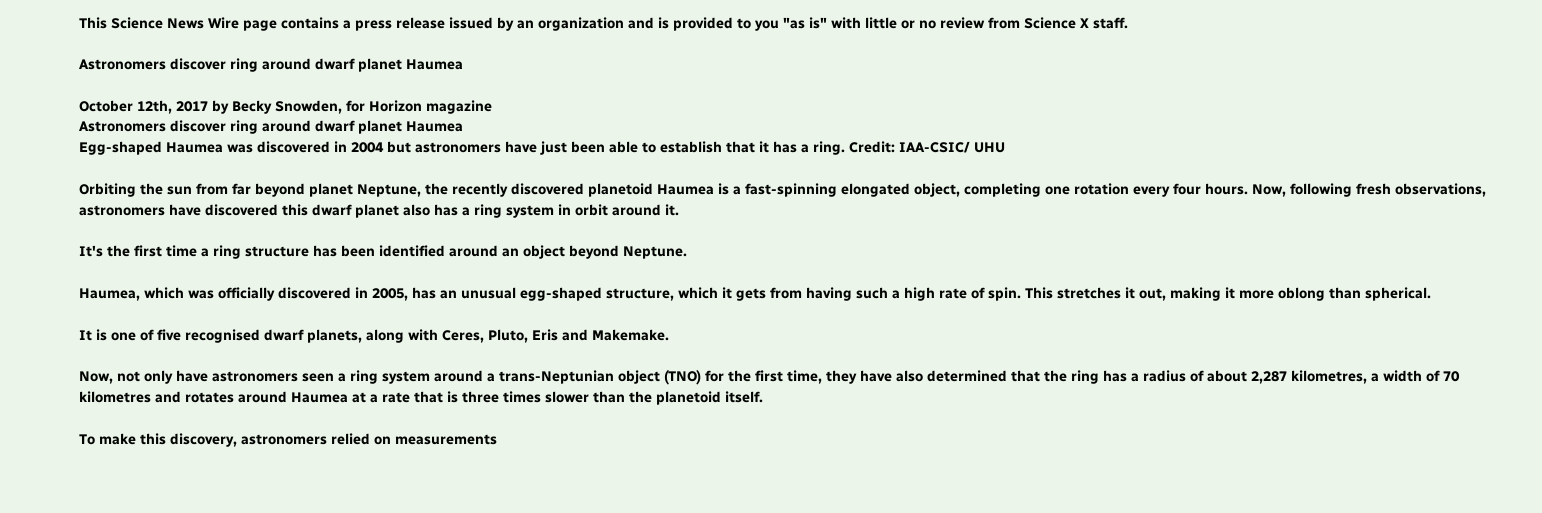This Science News Wire page contains a press release issued by an organization and is provided to you "as is" with little or no review from Science X staff.

Astronomers discover ring around dwarf planet Haumea

October 12th, 2017 by Becky Snowden, for Horizon magazine
Astronomers discover ring around dwarf planet Haumea
Egg-shaped Haumea was discovered in 2004 but astronomers have just been able to establish that it has a ring. Credit: IAA-CSIC/ UHU

Orbiting the sun from far beyond planet Neptune, the recently discovered planetoid Haumea is a fast-spinning elongated object, completing one rotation every four hours. Now, following fresh observations, astronomers have discovered this dwarf planet also has a ring system in orbit around it.

It's the first time a ring structure has been identified around an object beyond Neptune.

Haumea, which was officially discovered in 2005, has an unusual egg-shaped structure, which it gets from having such a high rate of spin. This stretches it out, making it more oblong than spherical.

It is one of five recognised dwarf planets, along with Ceres, Pluto, Eris and Makemake.

Now, not only have astronomers seen a ring system around a trans-Neptunian object (TNO) for the first time, they have also determined that the ring has a radius of about 2,287 kilometres, a width of 70 kilometres and rotates around Haumea at a rate that is three times slower than the planetoid itself.

To make this discovery, astronomers relied on measurements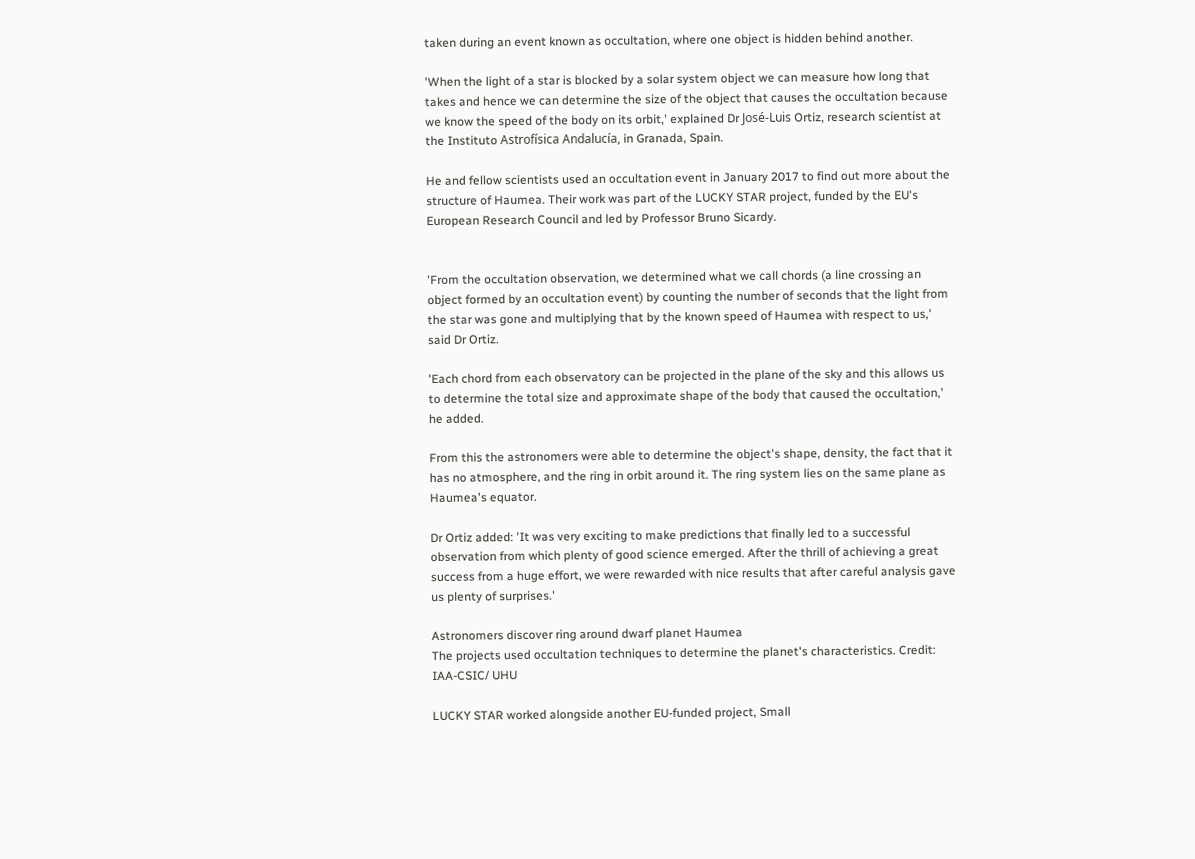taken during an event known as occultation, where one object is hidden behind another.

'When the light of a star is blocked by a solar system object we can measure how long that takes and hence we can determine the size of the object that causes the occultation because we know the speed of the body on its orbit,' explained Dr José-Luis Ortiz, research scientist at the Instituto Astrofísica Andalucía, in Granada, Spain.

He and fellow scientists used an occultation event in January 2017 to find out more about the structure of Haumea. Their work was part of the LUCKY STAR project, funded by the EU's European Research Council and led by Professor Bruno Sicardy.


'From the occultation observation, we determined what we call chords (a line crossing an object formed by an occultation event) by counting the number of seconds that the light from the star was gone and multiplying that by the known speed of Haumea with respect to us,' said Dr Ortiz.

'Each chord from each observatory can be projected in the plane of the sky and this allows us to determine the total size and approximate shape of the body that caused the occultation,' he added.

From this the astronomers were able to determine the object's shape, density, the fact that it has no atmosphere, and the ring in orbit around it. The ring system lies on the same plane as Haumea's equator.

Dr Ortiz added: 'It was very exciting to make predictions that finally led to a successful observation from which plenty of good science emerged. After the thrill of achieving a great success from a huge effort, we were rewarded with nice results that after careful analysis gave us plenty of surprises.'

Astronomers discover ring around dwarf planet Haumea
The projects used occultation techniques to determine the planet's characteristics. Credit: IAA-CSIC/ UHU

LUCKY STAR worked alongside another EU-funded project, Small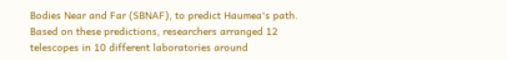Bodies Near and Far (SBNAF), to predict Haumea's path. Based on these predictions, researchers arranged 12 telescopes in 10 different laboratories around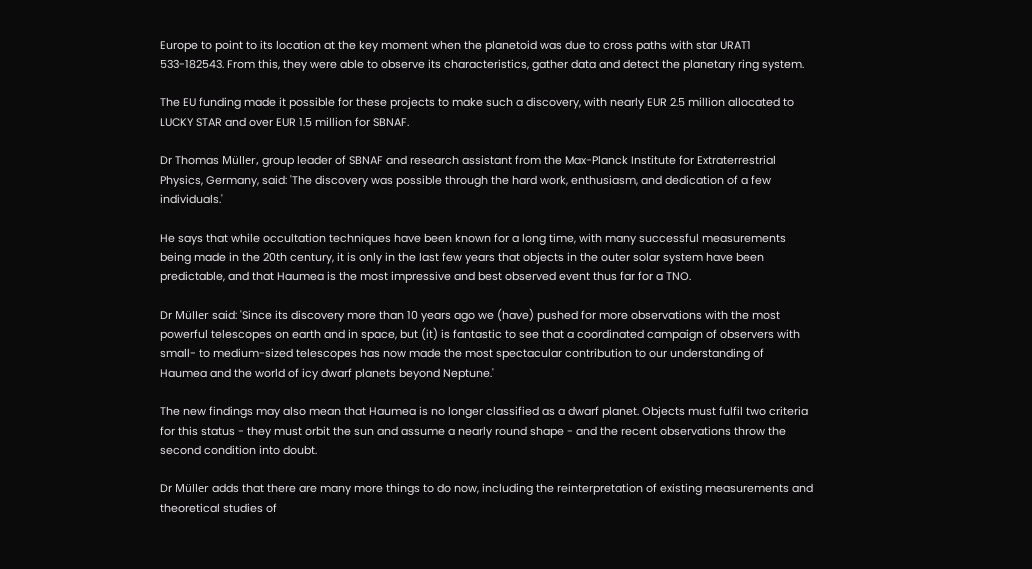Europe to point to its location at the key moment when the planetoid was due to cross paths with star URAT1 533-182543. From this, they were able to observe its characteristics, gather data and detect the planetary ring system.

The EU funding made it possible for these projects to make such a discovery, with nearly EUR 2.5 million allocated to LUCKY STAR and over EUR 1.5 million for SBNAF.

Dr Thomas Müller, group leader of SBNAF and research assistant from the Max-Planck Institute for Extraterrestrial Physics, Germany, said: 'The discovery was possible through the hard work, enthusiasm, and dedication of a few individuals.'

He says that while occultation techniques have been known for a long time, with many successful measurements being made in the 20th century, it is only in the last few years that objects in the outer solar system have been predictable, and that Haumea is the most impressive and best observed event thus far for a TNO.

Dr Müller said: 'Since its discovery more than 10 years ago we (have) pushed for more observations with the most powerful telescopes on earth and in space, but (it) is fantastic to see that a coordinated campaign of observers with small- to medium-sized telescopes has now made the most spectacular contribution to our understanding of Haumea and the world of icy dwarf planets beyond Neptune.'

The new findings may also mean that Haumea is no longer classified as a dwarf planet. Objects must fulfil two criteria for this status - they must orbit the sun and assume a nearly round shape - and the recent observations throw the second condition into doubt.

Dr Müller adds that there are many more things to do now, including the reinterpretation of existing measurements and theoretical studies of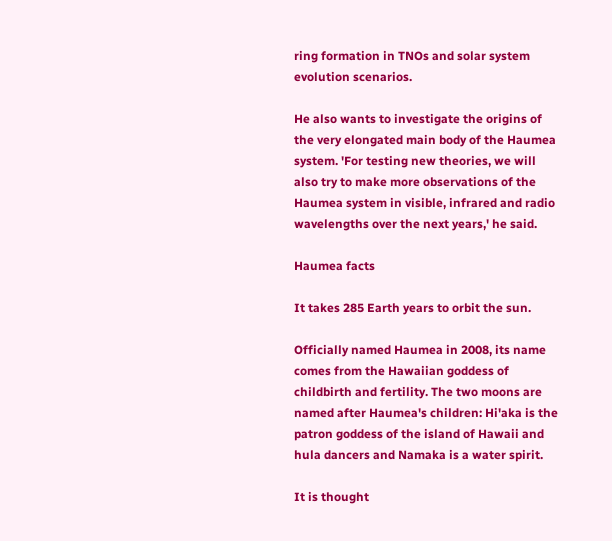ring formation in TNOs and solar system evolution scenarios.

He also wants to investigate the origins of the very elongated main body of the Haumea system. 'For testing new theories, we will also try to make more observations of the Haumea system in visible, infrared and radio wavelengths over the next years,' he said.

Haumea facts

It takes 285 Earth years to orbit the sun.

Officially named Haumea in 2008, its name comes from the Hawaiian goddess of childbirth and fertility. The two moons are named after Haumea's children: Hi'aka is the patron goddess of the island of Hawaii and hula dancers and Namaka is a water spirit.

It is thought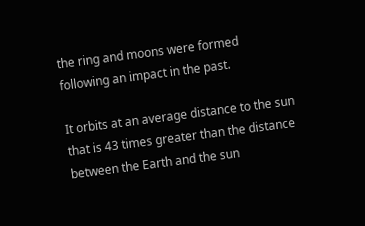the ring and moons were formed following an impact in the past.

It orbits at an average distance to the sun that is 43 times greater than the distance between the Earth and the sun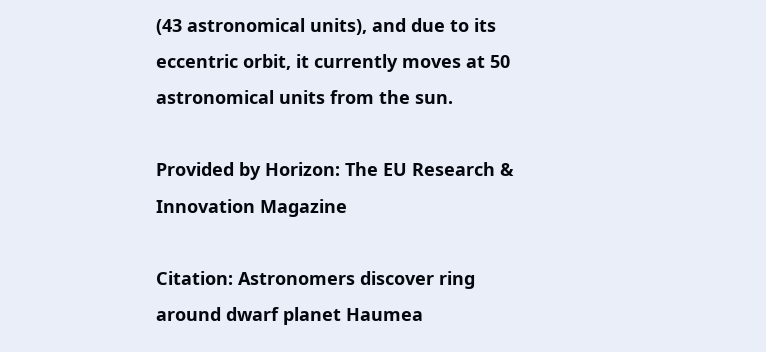(43 astronomical units), and due to its eccentric orbit, it currently moves at 50 astronomical units from the sun.

Provided by Horizon: The EU Research & Innovation Magazine

Citation: Astronomers discover ring around dwarf planet Haumea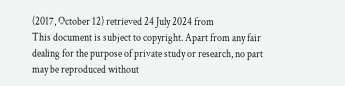(2017, October 12) retrieved 24 July 2024 from
This document is subject to copyright. Apart from any fair dealing for the purpose of private study or research, no part may be reproduced without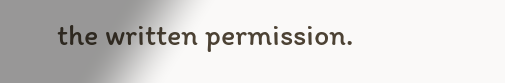the written permission.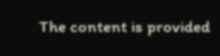The content is provided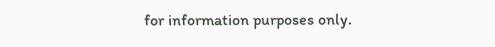for information purposes only.